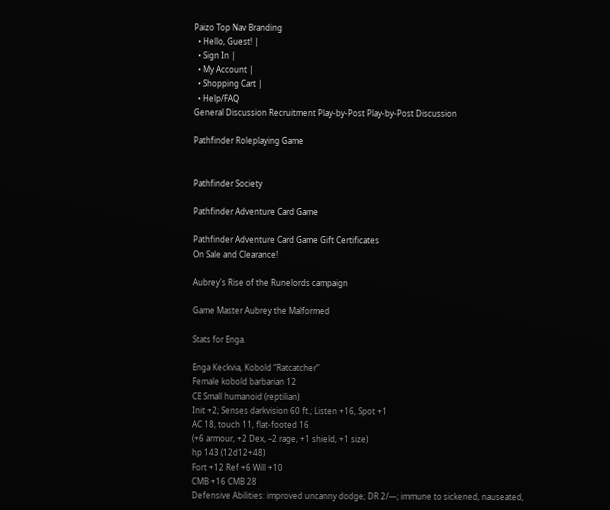Paizo Top Nav Branding
  • Hello, Guest! |
  • Sign In |
  • My Account |
  • Shopping Cart |
  • Help/FAQ
General Discussion Recruitment Play-by-Post Play-by-Post Discussion

Pathfinder Roleplaying Game


Pathfinder Society

Pathfinder Adventure Card Game

Pathfinder Adventure Card Game Gift Certificates
On Sale and Clearance!

Aubrey's Rise of the Runelords campaign

Game Master Aubrey the Malformed

Stats for Enga.

Enga Keckvia, Kobold “Ratcatcher”
Female kobold barbarian 12
CE Small humanoid (reptilian)
Init +2; Senses darkvision 60 ft.; Listen +16, Spot +1
AC 18, touch 11, flat-footed 16
(+6 armour, +2 Dex, –2 rage, +1 shield, +1 size)
hp 143 (12d12+48)
Fort +12 Ref +6 Will +10
CMB +16 CMB 28
Defensive Abilities: improved uncanny dodge; DR 2/—; immune to sickened, nauseated,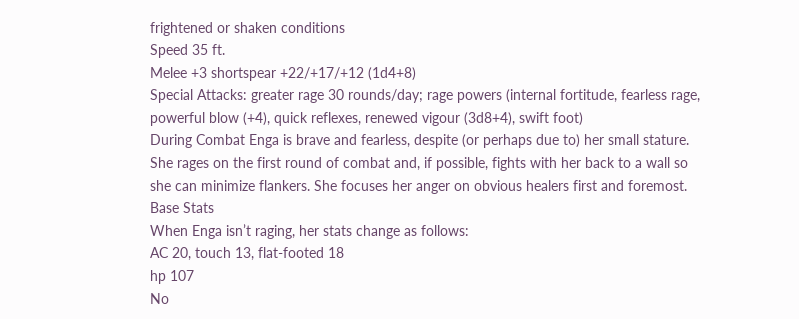frightened or shaken conditions
Speed 35 ft.
Melee +3 shortspear +22/+17/+12 (1d4+8)
Special Attacks: greater rage 30 rounds/day; rage powers (internal fortitude, fearless rage, powerful blow (+4), quick reflexes, renewed vigour (3d8+4), swift foot)
During Combat Enga is brave and fearless, despite (or perhaps due to) her small stature. She rages on the first round of combat and, if possible, fights with her back to a wall so she can minimize flankers. She focuses her anger on obvious healers first and foremost.
Base Stats
When Enga isn’t raging, her stats change as follows:
AC 20, touch 13, flat-footed 18
hp 107
No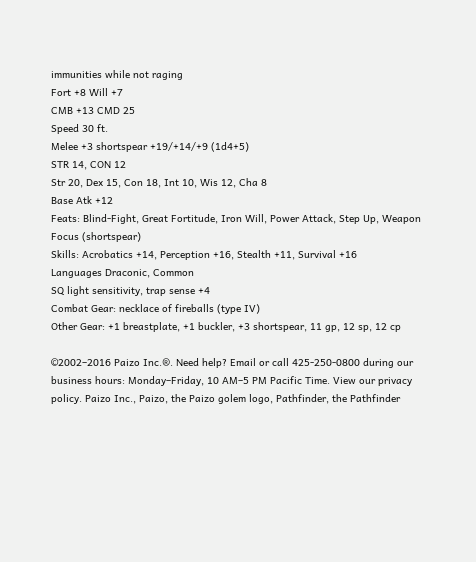immunities while not raging
Fort +8 Will +7
CMB +13 CMD 25
Speed 30 ft.
Melee +3 shortspear +19/+14/+9 (1d4+5)
STR 14, CON 12
Str 20, Dex 15, Con 18, Int 10, Wis 12, Cha 8
Base Atk +12
Feats: Blind-Fight, Great Fortitude, Iron Will, Power Attack, Step Up, Weapon Focus (shortspear)
Skills: Acrobatics +14, Perception +16, Stealth +11, Survival +16
Languages Draconic, Common
SQ light sensitivity, trap sense +4
Combat Gear: necklace of fireballs (type IV)
Other Gear: +1 breastplate, +1 buckler, +3 shortspear, 11 gp, 12 sp, 12 cp

©2002–2016 Paizo Inc.®. Need help? Email or call 425-250-0800 during our business hours: Monday–Friday, 10 AM–5 PM Pacific Time. View our privacy policy. Paizo Inc., Paizo, the Paizo golem logo, Pathfinder, the Pathfinder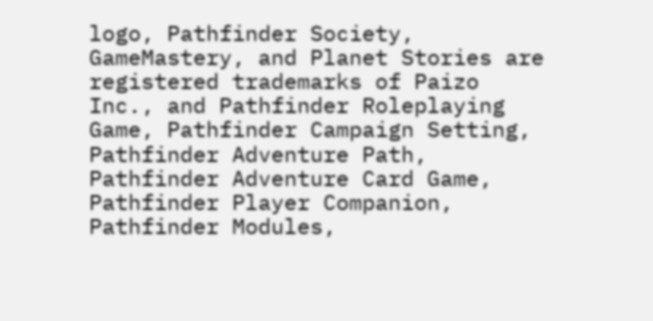logo, Pathfinder Society, GameMastery, and Planet Stories are registered trademarks of Paizo Inc., and Pathfinder Roleplaying Game, Pathfinder Campaign Setting, Pathfinder Adventure Path, Pathfinder Adventure Card Game, Pathfinder Player Companion, Pathfinder Modules,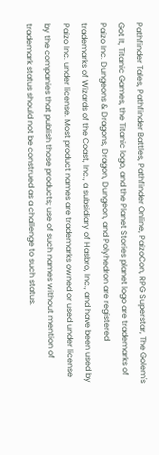Pathfinder Tales, Pathfinder Battles, Pathfinder Online, PaizoCon, RPG Superstar, The Golem's Got It, Titanic Games, the Titanic logo, and the Planet Stories planet logo are trademarks of Paizo Inc. Dungeons & Dragons, Dragon, Dungeon, and Polyhedron are registered trademarks of Wizards of the Coast, Inc., a subsidiary of Hasbro, Inc., and have been used by Paizo Inc. under license. Most product names are trademarks owned or used under license by the companies that publish those products; use of such names without mention of trademark status should not be construed as a challenge to such status.